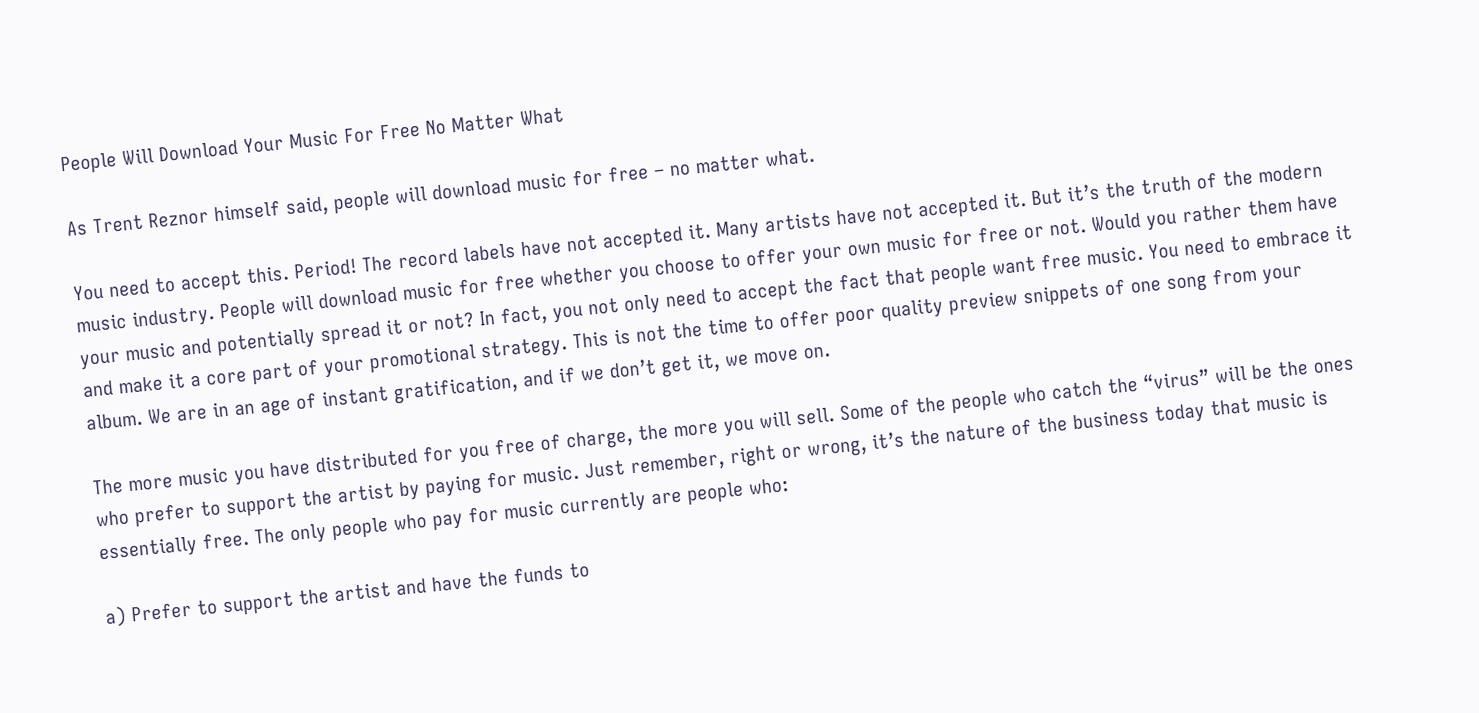People Will Download Your Music For Free No Matter What

As Trent Reznor himself said, people will download music for free – no matter what.

You need to accept this. Period! The record labels have not accepted it. Many artists have not accepted it. But it’s the truth of the modern music industry. People will download music for free whether you choose to offer your own music for free or not. Would you rather them have your music and potentially spread it or not? In fact, you not only need to accept the fact that people want free music. You need to embrace it and make it a core part of your promotional strategy. This is not the time to offer poor quality preview snippets of one song from your album. We are in an age of instant gratification, and if we don’t get it, we move on.

The more music you have distributed for you free of charge, the more you will sell. Some of the people who catch the “virus” will be the ones who prefer to support the artist by paying for music. Just remember, right or wrong, it’s the nature of the business today that music is essentially free. The only people who pay for music currently are people who:

a) Prefer to support the artist and have the funds to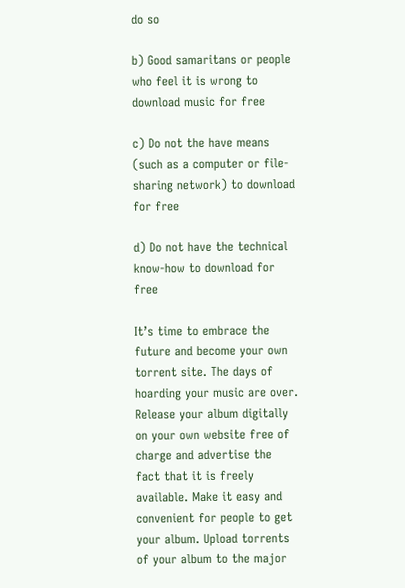do so

b) Good samaritans or people who feel it is wrong to download music for free

c) Do not the have means (such as a computer or file-sharing network) to download for free

d) Do not have the technical know-how to download for free

It’s time to embrace the future and become your own torrent site. The days of hoarding your music are over. Release your album digitally on your own website free of charge and advertise the fact that it is freely available. Make it easy and convenient for people to get your album. Upload torrents of your album to the major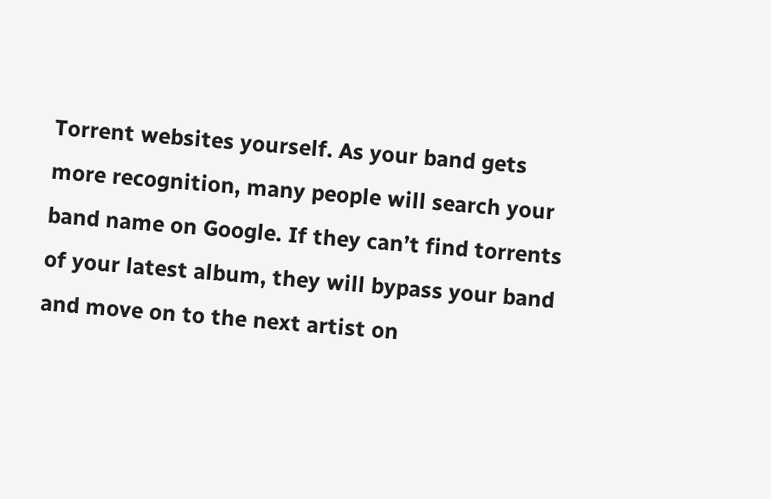Torrent websites yourself. As your band gets more recognition, many people will search your band name on Google. If they can’t find torrents of your latest album, they will bypass your band and move on to the next artist on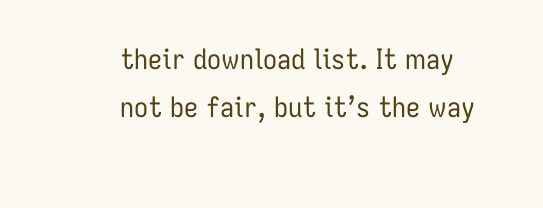their download list. It may not be fair, but it’s the way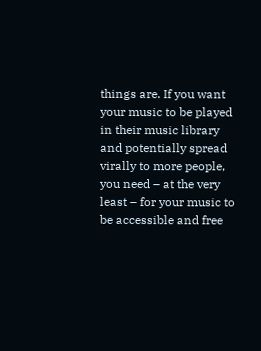things are. If you want your music to be played in their music library and potentially spread virally to more people, you need – at the very least – for your music to be accessible and free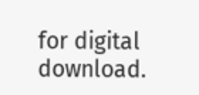for digital download.